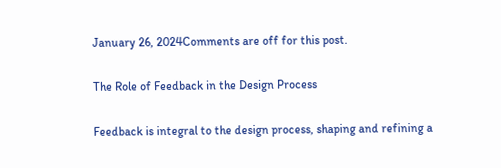January 26, 2024Comments are off for this post.

The Role of Feedback in the Design Process

Feedback is integral to the design process, shaping and refining a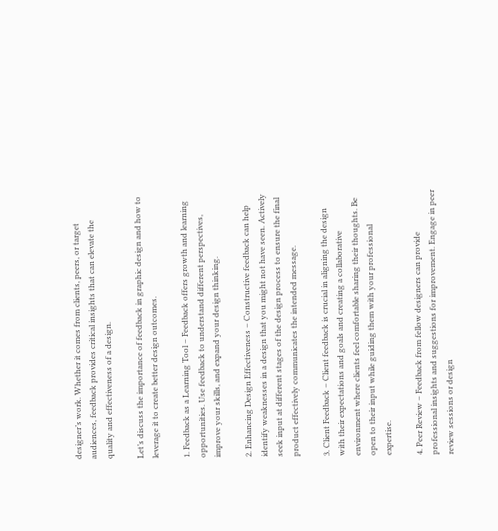designer’s work. Whether it comes from clients, peers, or target audiences, feedback provides critical insights that can elevate the quality and effectiveness of a design.

Let’s discuss the importance of feedback in graphic design and how to leverage it to create better design outcomes.

1. Feedback as a Learning Tool – Feedback offers growth and learning opportunities. Use feedback to understand different perspectives, improve your skills, and expand your design thinking.

2. Enhancing Design Effectiveness – Constructive feedback can help identify weaknesses in a design that you might not have seen. Actively seek input at different stages of the design process to ensure the final product effectively communicates the intended message.

3. Client Feedback – Client feedback is crucial in aligning the design with their expectations and goals and creating a collaborative environment where clients feel comfortable sharing their thoughts. Be open to their input while guiding them with your professional expertise.

4. Peer Review – Feedback from fellow designers can provide professional insights and suggestions for improvement. Engage in peer review sessions or design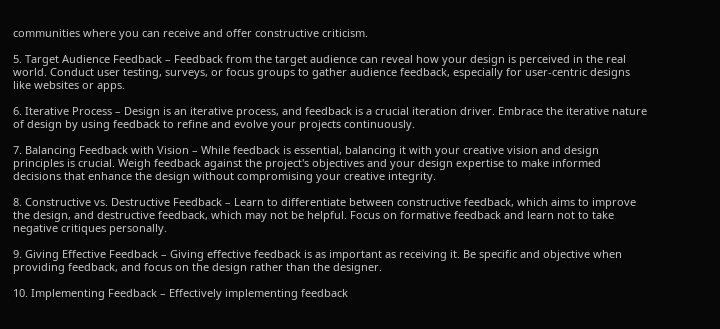communities where you can receive and offer constructive criticism.

5. Target Audience Feedback – Feedback from the target audience can reveal how your design is perceived in the real world. Conduct user testing, surveys, or focus groups to gather audience feedback, especially for user-centric designs like websites or apps.

6. Iterative Process – Design is an iterative process, and feedback is a crucial iteration driver. Embrace the iterative nature of design by using feedback to refine and evolve your projects continuously.

7. Balancing Feedback with Vision – While feedback is essential, balancing it with your creative vision and design principles is crucial. Weigh feedback against the project's objectives and your design expertise to make informed decisions that enhance the design without compromising your creative integrity.

8. Constructive vs. Destructive Feedback – Learn to differentiate between constructive feedback, which aims to improve the design, and destructive feedback, which may not be helpful. Focus on formative feedback and learn not to take negative critiques personally.

9. Giving Effective Feedback – Giving effective feedback is as important as receiving it. Be specific and objective when providing feedback, and focus on the design rather than the designer.

10. Implementing Feedback – Effectively implementing feedback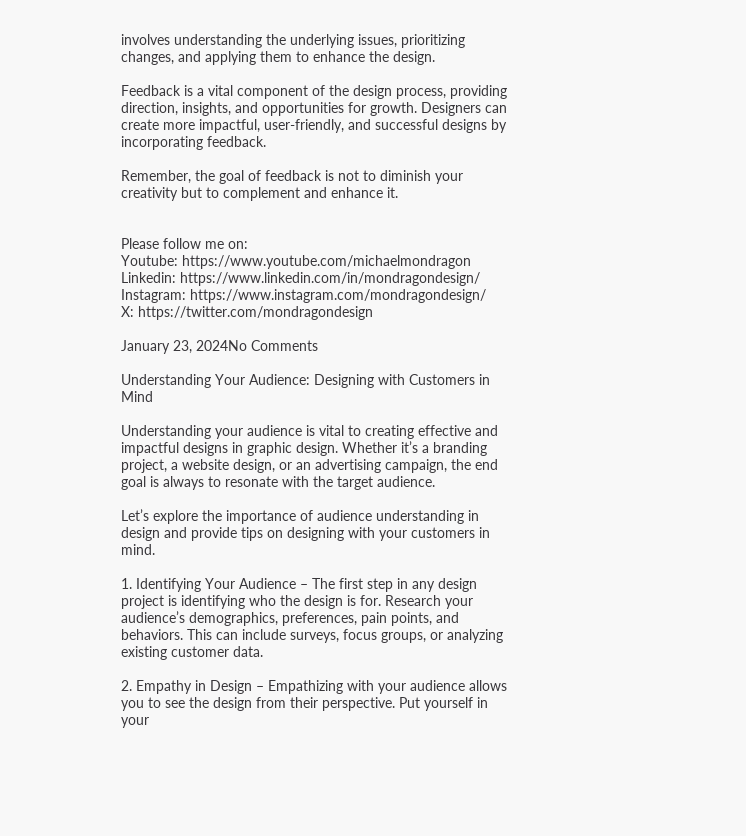involves understanding the underlying issues, prioritizing changes, and applying them to enhance the design.

Feedback is a vital component of the design process, providing direction, insights, and opportunities for growth. Designers can create more impactful, user-friendly, and successful designs by incorporating feedback.

Remember, the goal of feedback is not to diminish your creativity but to complement and enhance it.


Please follow me on:
Youtube: https://www.youtube.com/michaelmondragon
Linkedin: https://www.linkedin.com/in/mondragondesign/
Instagram: https://www.instagram.com/mondragondesign/
X: https://twitter.com/mondragondesign

January 23, 2024No Comments

Understanding Your Audience: Designing with Customers in Mind

Understanding your audience is vital to creating effective and impactful designs in graphic design. Whether it’s a branding project, a website design, or an advertising campaign, the end goal is always to resonate with the target audience.

Let’s explore the importance of audience understanding in design and provide tips on designing with your customers in mind.

1. Identifying Your Audience – The first step in any design project is identifying who the design is for. Research your audience’s demographics, preferences, pain points, and behaviors. This can include surveys, focus groups, or analyzing existing customer data.

2. Empathy in Design – Empathizing with your audience allows you to see the design from their perspective. Put yourself in your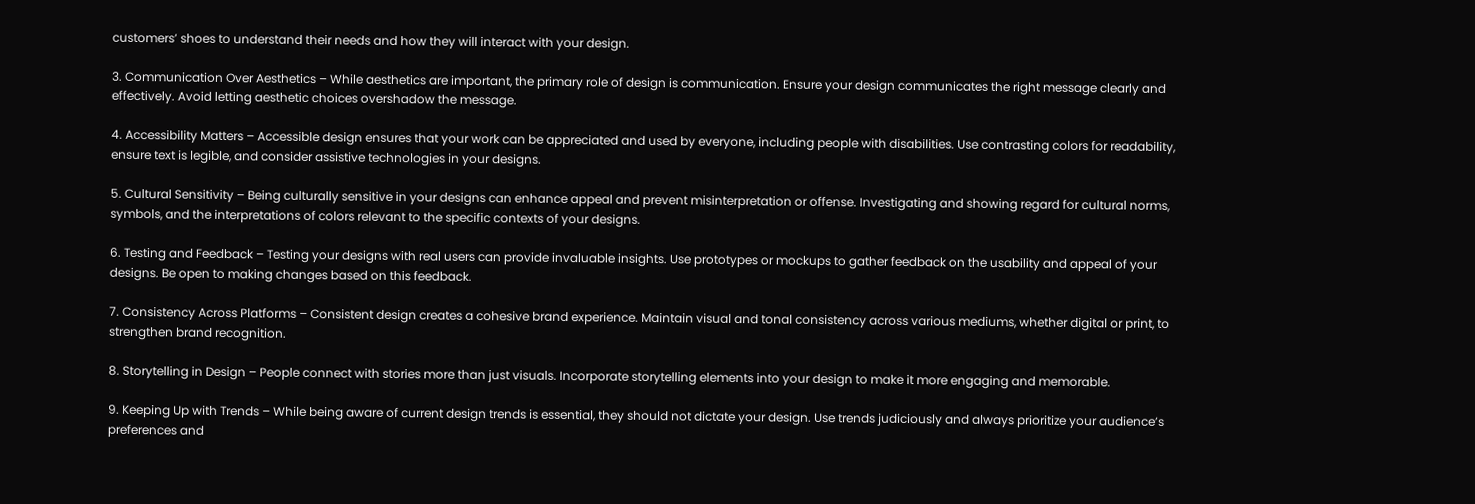customers’ shoes to understand their needs and how they will interact with your design.

3. Communication Over Aesthetics – While aesthetics are important, the primary role of design is communication. Ensure your design communicates the right message clearly and effectively. Avoid letting aesthetic choices overshadow the message.

4. Accessibility Matters – Accessible design ensures that your work can be appreciated and used by everyone, including people with disabilities. Use contrasting colors for readability, ensure text is legible, and consider assistive technologies in your designs.

5. Cultural Sensitivity – Being culturally sensitive in your designs can enhance appeal and prevent misinterpretation or offense. Investigating and showing regard for cultural norms, symbols, and the interpretations of colors relevant to the specific contexts of your designs.

6. Testing and Feedback – Testing your designs with real users can provide invaluable insights. Use prototypes or mockups to gather feedback on the usability and appeal of your designs. Be open to making changes based on this feedback.

7. Consistency Across Platforms – Consistent design creates a cohesive brand experience. Maintain visual and tonal consistency across various mediums, whether digital or print, to strengthen brand recognition.

8. Storytelling in Design – People connect with stories more than just visuals. Incorporate storytelling elements into your design to make it more engaging and memorable.

9. Keeping Up with Trends – While being aware of current design trends is essential, they should not dictate your design. Use trends judiciously and always prioritize your audience’s preferences and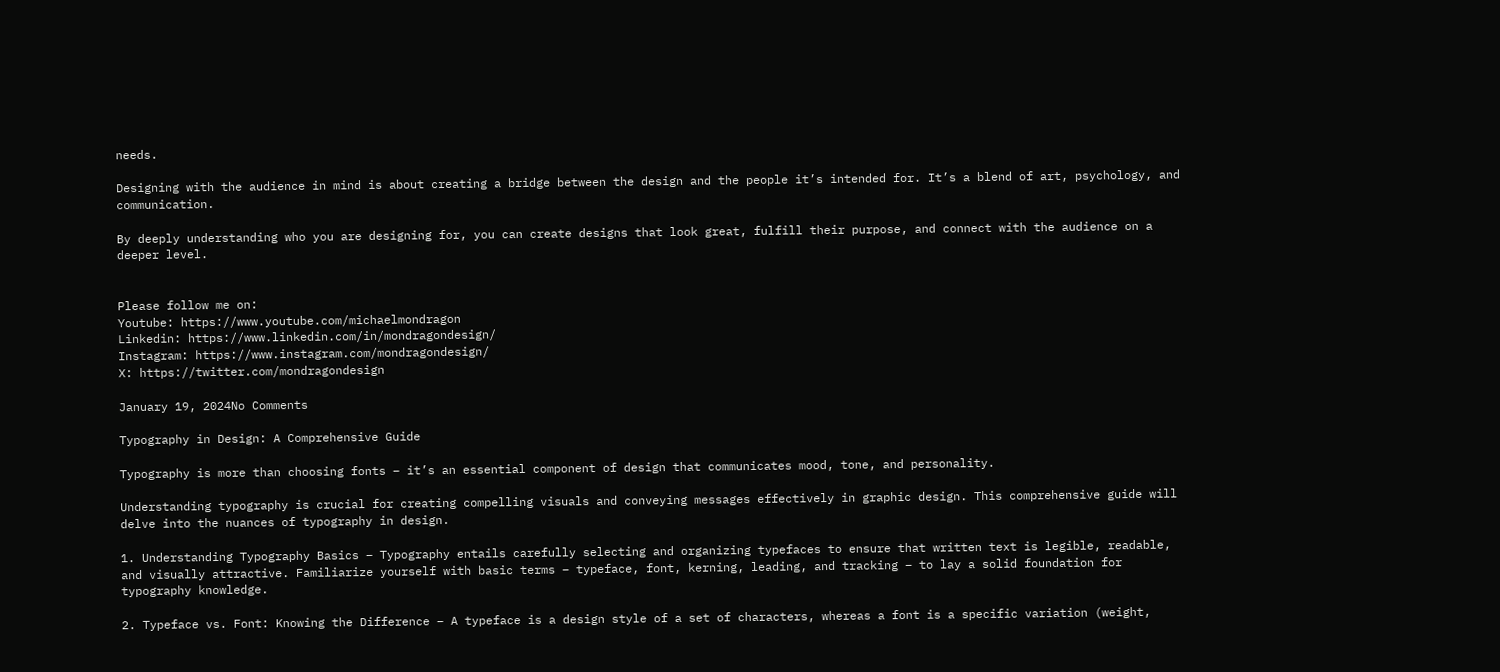needs.

Designing with the audience in mind is about creating a bridge between the design and the people it’s intended for. It’s a blend of art, psychology, and communication.

By deeply understanding who you are designing for, you can create designs that look great, fulfill their purpose, and connect with the audience on a deeper level.


Please follow me on:
Youtube: https://www.youtube.com/michaelmondragon
Linkedin: https://www.linkedin.com/in/mondragondesign/
Instagram: https://www.instagram.com/mondragondesign/
X: https://twitter.com/mondragondesign

January 19, 2024No Comments

Typography in Design: A Comprehensive Guide

Typography is more than choosing fonts – it’s an essential component of design that communicates mood, tone, and personality.

Understanding typography is crucial for creating compelling visuals and conveying messages effectively in graphic design. This comprehensive guide will delve into the nuances of typography in design.

1. Understanding Typography Basics – Typography entails carefully selecting and organizing typefaces to ensure that written text is legible, readable, and visually attractive. Familiarize yourself with basic terms – typeface, font, kerning, leading, and tracking – to lay a solid foundation for typography knowledge.

2. Typeface vs. Font: Knowing the Difference – A typeface is a design style of a set of characters, whereas a font is a specific variation (weight,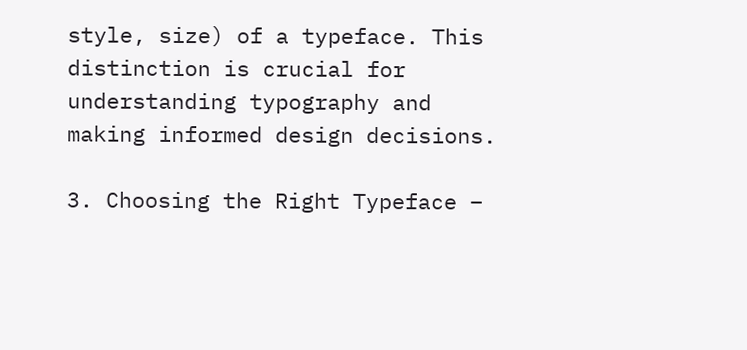style, size) of a typeface. This distinction is crucial for understanding typography and making informed design decisions.

3. Choosing the Right Typeface –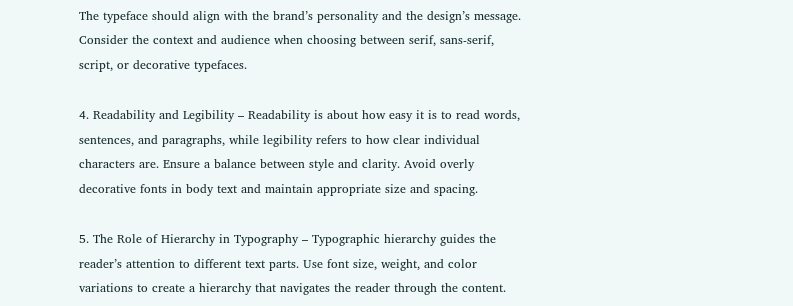The typeface should align with the brand’s personality and the design’s message. Consider the context and audience when choosing between serif, sans-serif, script, or decorative typefaces.

4. Readability and Legibility – Readability is about how easy it is to read words, sentences, and paragraphs, while legibility refers to how clear individual characters are. Ensure a balance between style and clarity. Avoid overly decorative fonts in body text and maintain appropriate size and spacing.

5. The Role of Hierarchy in Typography – Typographic hierarchy guides the reader’s attention to different text parts. Use font size, weight, and color variations to create a hierarchy that navigates the reader through the content.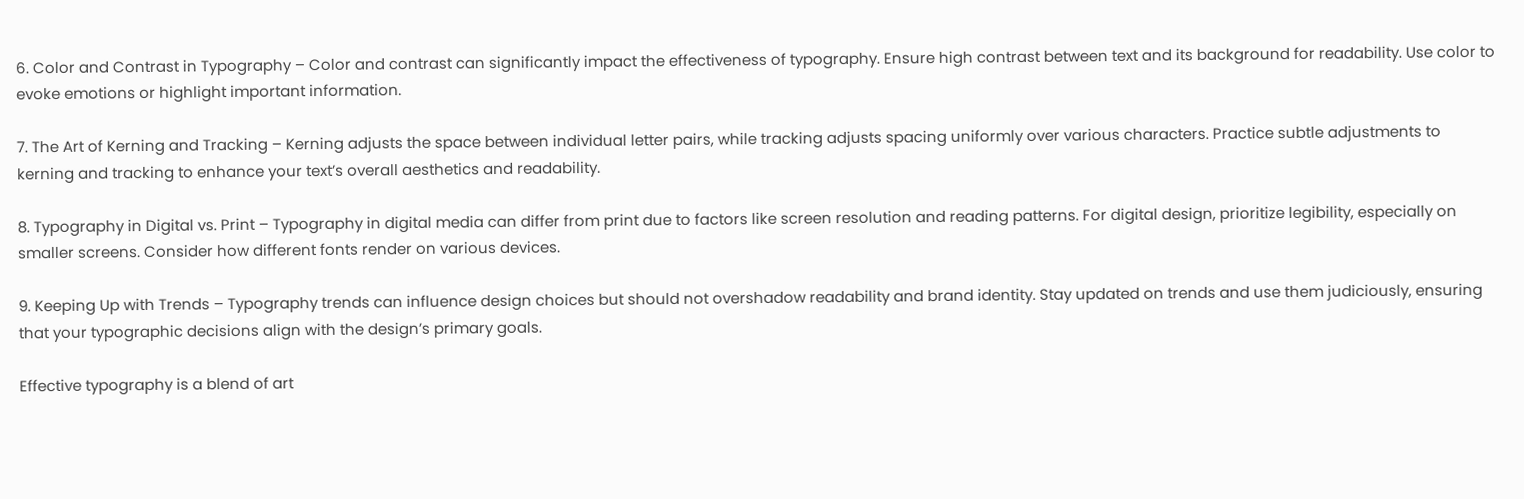6. Color and Contrast in Typography – Color and contrast can significantly impact the effectiveness of typography. Ensure high contrast between text and its background for readability. Use color to evoke emotions or highlight important information.

7. The Art of Kerning and Tracking – Kerning adjusts the space between individual letter pairs, while tracking adjusts spacing uniformly over various characters. Practice subtle adjustments to kerning and tracking to enhance your text’s overall aesthetics and readability.

8. Typography in Digital vs. Print – Typography in digital media can differ from print due to factors like screen resolution and reading patterns. For digital design, prioritize legibility, especially on smaller screens. Consider how different fonts render on various devices.

9. Keeping Up with Trends – Typography trends can influence design choices but should not overshadow readability and brand identity. Stay updated on trends and use them judiciously, ensuring that your typographic decisions align with the design’s primary goals.

Effective typography is a blend of art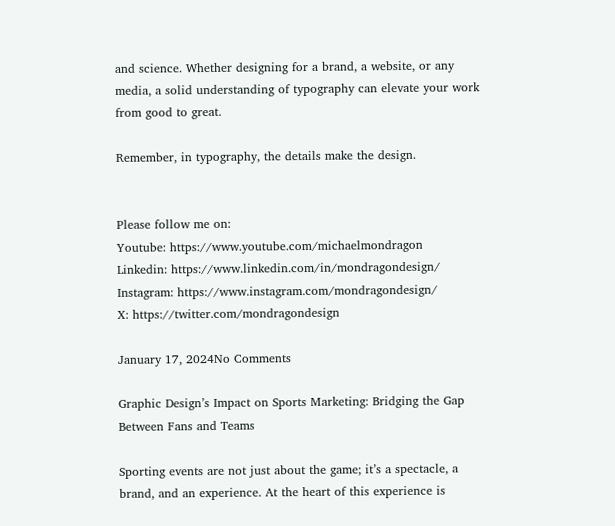and science. Whether designing for a brand, a website, or any media, a solid understanding of typography can elevate your work from good to great.

Remember, in typography, the details make the design.


Please follow me on:
Youtube: https://www.youtube.com/michaelmondragon
Linkedin: https://www.linkedin.com/in/mondragondesign/
Instagram: https://www.instagram.com/mondragondesign/
X: https://twitter.com/mondragondesign

January 17, 2024No Comments

Graphic Design’s Impact on Sports Marketing: Bridging the Gap Between Fans and Teams

Sporting events are not just about the game; it’s a spectacle, a brand, and an experience. At the heart of this experience is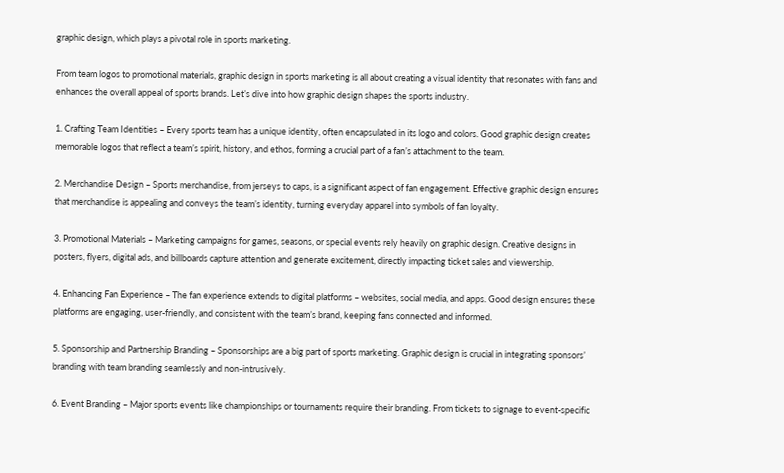graphic design, which plays a pivotal role in sports marketing.

From team logos to promotional materials, graphic design in sports marketing is all about creating a visual identity that resonates with fans and enhances the overall appeal of sports brands. Let’s dive into how graphic design shapes the sports industry.

1. Crafting Team Identities – Every sports team has a unique identity, often encapsulated in its logo and colors. Good graphic design creates memorable logos that reflect a team’s spirit, history, and ethos, forming a crucial part of a fan’s attachment to the team.

2. Merchandise Design – Sports merchandise, from jerseys to caps, is a significant aspect of fan engagement. Effective graphic design ensures that merchandise is appealing and conveys the team’s identity, turning everyday apparel into symbols of fan loyalty.

3. Promotional Materials – Marketing campaigns for games, seasons, or special events rely heavily on graphic design. Creative designs in posters, flyers, digital ads, and billboards capture attention and generate excitement, directly impacting ticket sales and viewership.

4. Enhancing Fan Experience – The fan experience extends to digital platforms – websites, social media, and apps. Good design ensures these platforms are engaging, user-friendly, and consistent with the team’s brand, keeping fans connected and informed.

5. Sponsorship and Partnership Branding – Sponsorships are a big part of sports marketing. Graphic design is crucial in integrating sponsors’ branding with team branding seamlessly and non-intrusively.

6. Event Branding – Major sports events like championships or tournaments require their branding. From tickets to signage to event-specific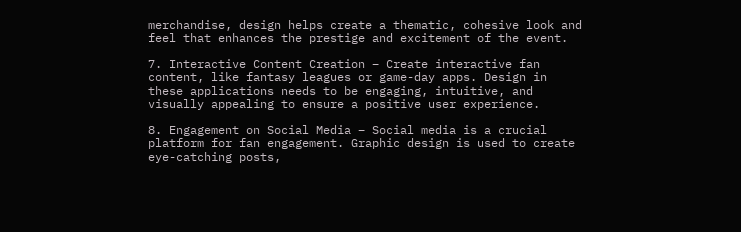merchandise, design helps create a thematic, cohesive look and feel that enhances the prestige and excitement of the event.

7. Interactive Content Creation – Create interactive fan content, like fantasy leagues or game-day apps. Design in these applications needs to be engaging, intuitive, and visually appealing to ensure a positive user experience.

8. Engagement on Social Media – Social media is a crucial platform for fan engagement. Graphic design is used to create eye-catching posts,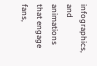infographics, and animations that engage fans,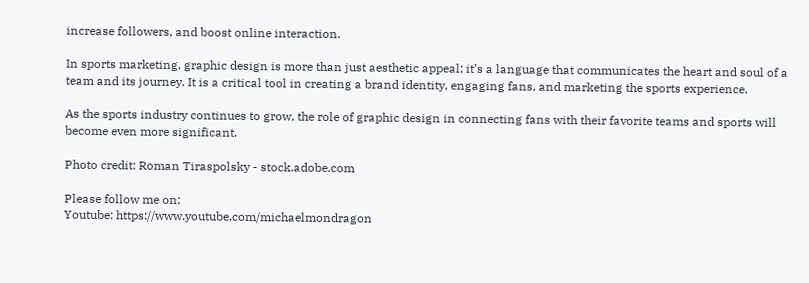increase followers, and boost online interaction.

In sports marketing, graphic design is more than just aesthetic appeal; it’s a language that communicates the heart and soul of a team and its journey. It is a critical tool in creating a brand identity, engaging fans, and marketing the sports experience.

As the sports industry continues to grow, the role of graphic design in connecting fans with their favorite teams and sports will become even more significant.

Photo credit: Roman Tiraspolsky - stock.adobe.com

Please follow me on:
Youtube: https://www.youtube.com/michaelmondragon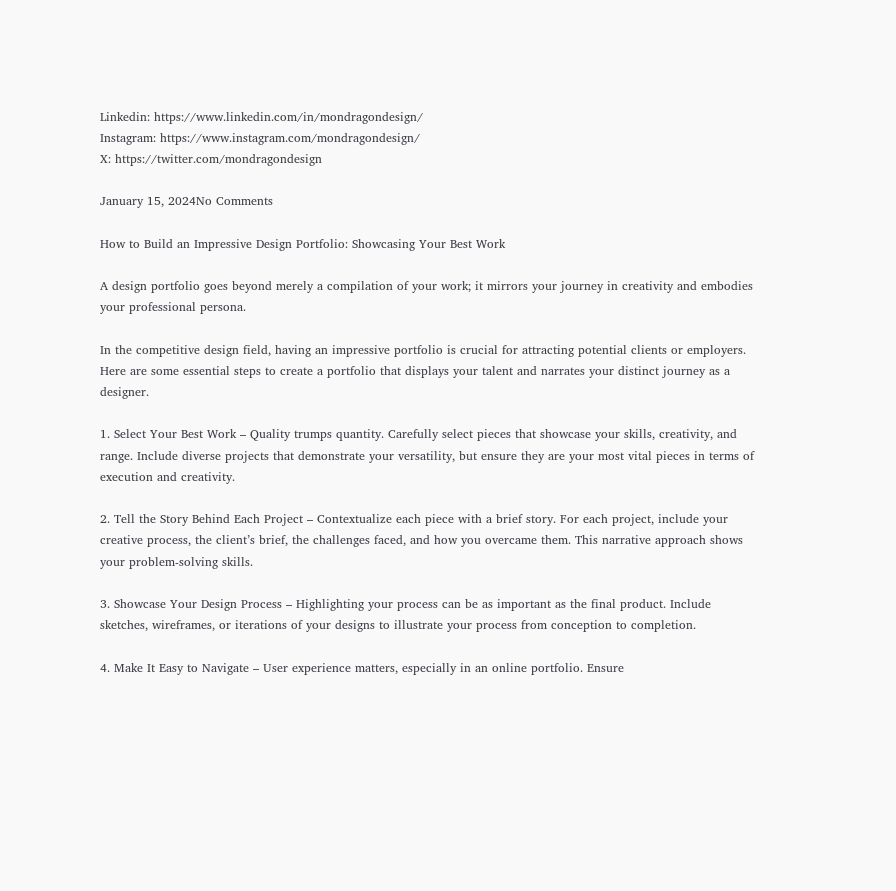Linkedin: https://www.linkedin.com/in/mondragondesign/
Instagram: https://www.instagram.com/mondragondesign/
X: https://twitter.com/mondragondesign

January 15, 2024No Comments

How to Build an Impressive Design Portfolio: Showcasing Your Best Work

A design portfolio goes beyond merely a compilation of your work; it mirrors your journey in creativity and embodies your professional persona.

In the competitive design field, having an impressive portfolio is crucial for attracting potential clients or employers. Here are some essential steps to create a portfolio that displays your talent and narrates your distinct journey as a designer.

1. Select Your Best Work – Quality trumps quantity. Carefully select pieces that showcase your skills, creativity, and range. Include diverse projects that demonstrate your versatility, but ensure they are your most vital pieces in terms of execution and creativity.

2. Tell the Story Behind Each Project – Contextualize each piece with a brief story. For each project, include your creative process, the client’s brief, the challenges faced, and how you overcame them. This narrative approach shows your problem-solving skills.

3. Showcase Your Design Process – Highlighting your process can be as important as the final product. Include sketches, wireframes, or iterations of your designs to illustrate your process from conception to completion.

4. Make It Easy to Navigate – User experience matters, especially in an online portfolio. Ensure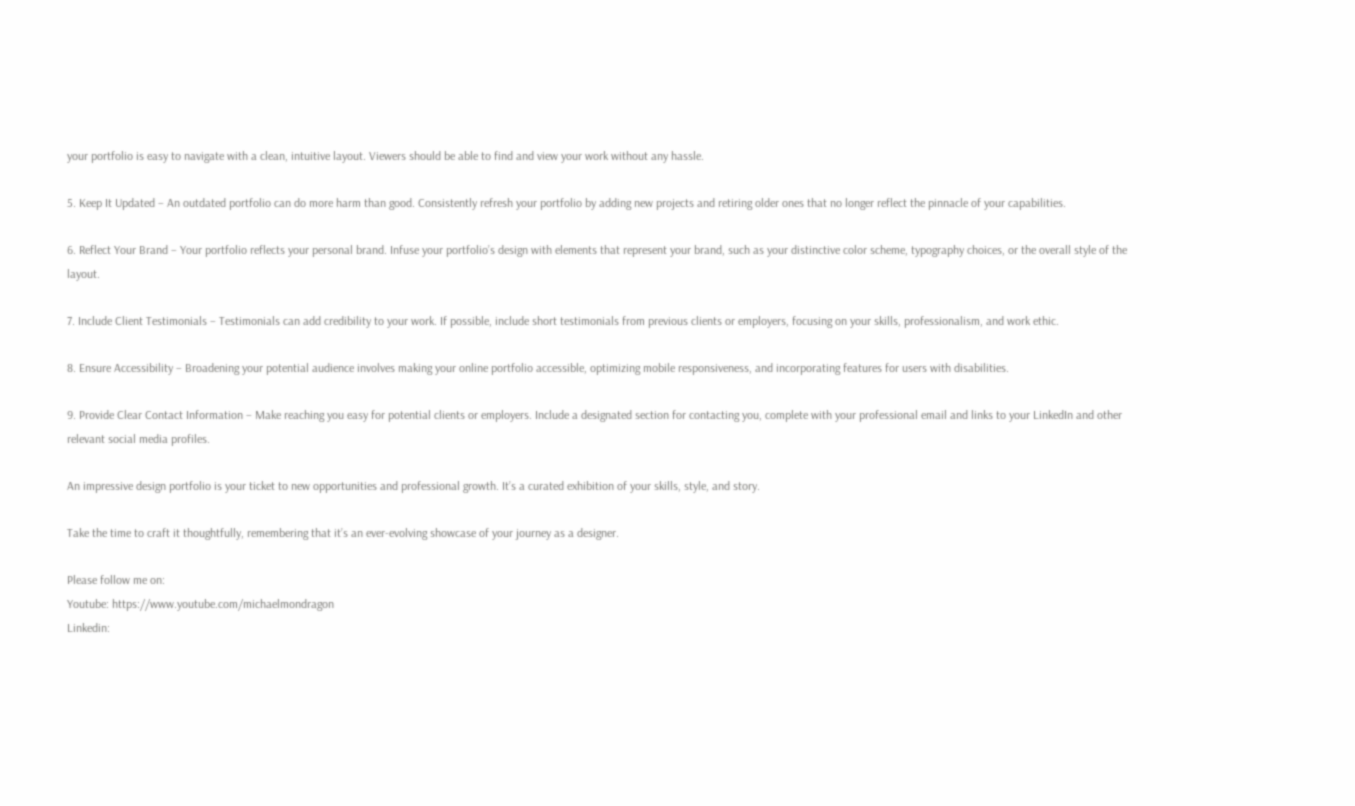your portfolio is easy to navigate with a clean, intuitive layout. Viewers should be able to find and view your work without any hassle.

5. Keep It Updated – An outdated portfolio can do more harm than good. Consistently refresh your portfolio by adding new projects and retiring older ones that no longer reflect the pinnacle of your capabilities.

6. Reflect Your Brand – Your portfolio reflects your personal brand. Infuse your portfolio’s design with elements that represent your brand, such as your distinctive color scheme, typography choices, or the overall style of the layout.

7. Include Client Testimonials – Testimonials can add credibility to your work. If possible, include short testimonials from previous clients or employers, focusing on your skills, professionalism, and work ethic.

8. Ensure Accessibility – Broadening your potential audience involves making your online portfolio accessible, optimizing mobile responsiveness, and incorporating features for users with disabilities.

9. Provide Clear Contact Information – Make reaching you easy for potential clients or employers. Include a designated section for contacting you, complete with your professional email and links to your LinkedIn and other relevant social media profiles.

An impressive design portfolio is your ticket to new opportunities and professional growth. It’s a curated exhibition of your skills, style, and story.

Take the time to craft it thoughtfully, remembering that it’s an ever-evolving showcase of your journey as a designer.

Please follow me on:
Youtube: https://www.youtube.com/michaelmondragon
Linkedin: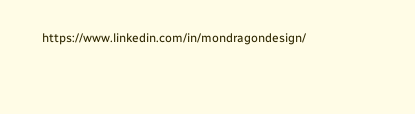https://www.linkedin.com/in/mondragondesign/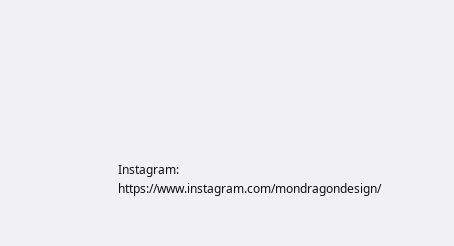Instagram: https://www.instagram.com/mondragondesign/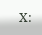X: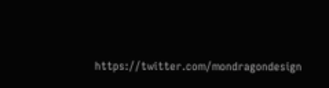https://twitter.com/mondragondesign